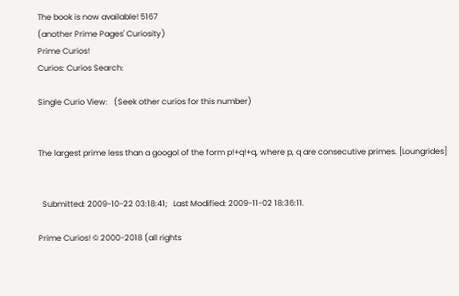The book is now available! 5167
(another Prime Pages' Curiosity)
Prime Curios!
Curios: Curios Search:

Single Curio View:   (Seek other curios for this number)


The largest prime less than a googol of the form p!+q!+q, where p, q are consecutive primes. [Loungrides]


  Submitted: 2009-10-22 03:18:41;   Last Modified: 2009-11-02 18:36:11.

Prime Curios! © 2000-2018 (all rights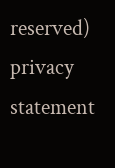reserved)  privacy statement